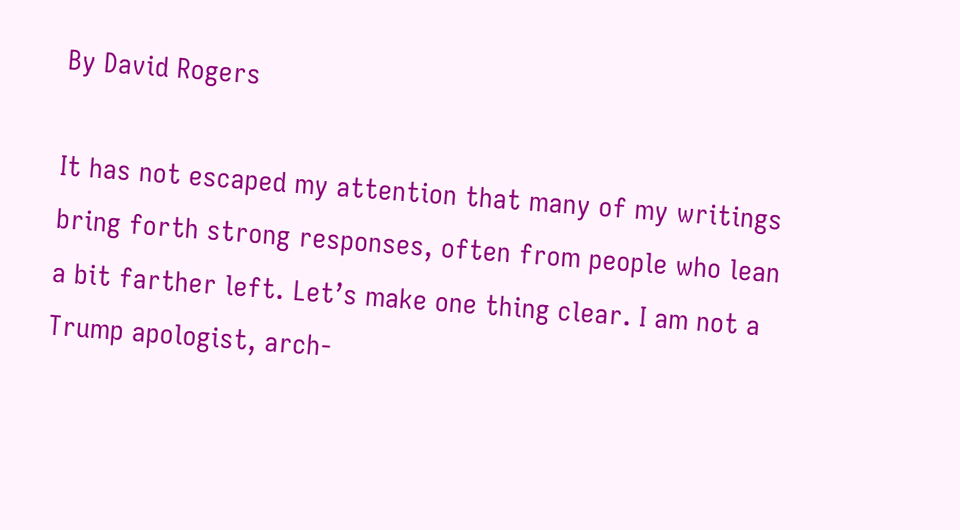By David Rogers

It has not escaped my attention that many of my writings bring forth strong responses, often from people who lean a bit farther left. Let’s make one thing clear. I am not a Trump apologist, arch-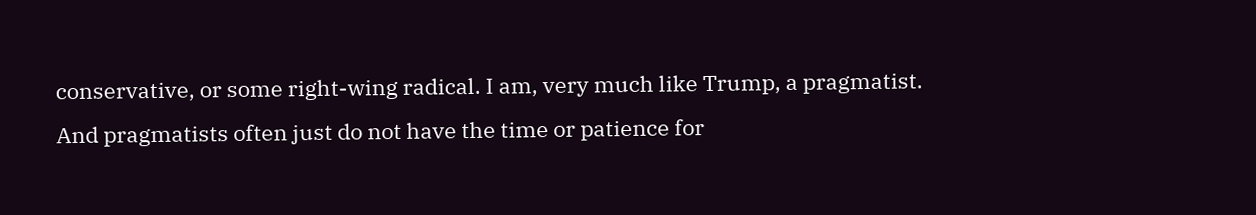conservative, or some right-wing radical. I am, very much like Trump, a pragmatist. And pragmatists often just do not have the time or patience for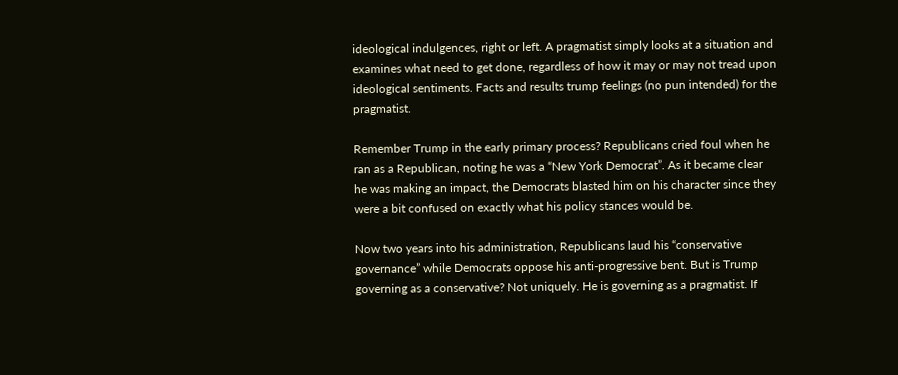ideological indulgences, right or left. A pragmatist simply looks at a situation and examines what need to get done, regardless of how it may or may not tread upon ideological sentiments. Facts and results trump feelings (no pun intended) for the pragmatist.

Remember Trump in the early primary process? Republicans cried foul when he ran as a Republican, noting he was a “New York Democrat”. As it became clear he was making an impact, the Democrats blasted him on his character since they were a bit confused on exactly what his policy stances would be.

Now two years into his administration, Republicans laud his “conservative governance” while Democrats oppose his anti-progressive bent. But is Trump governing as a conservative? Not uniquely. He is governing as a pragmatist. If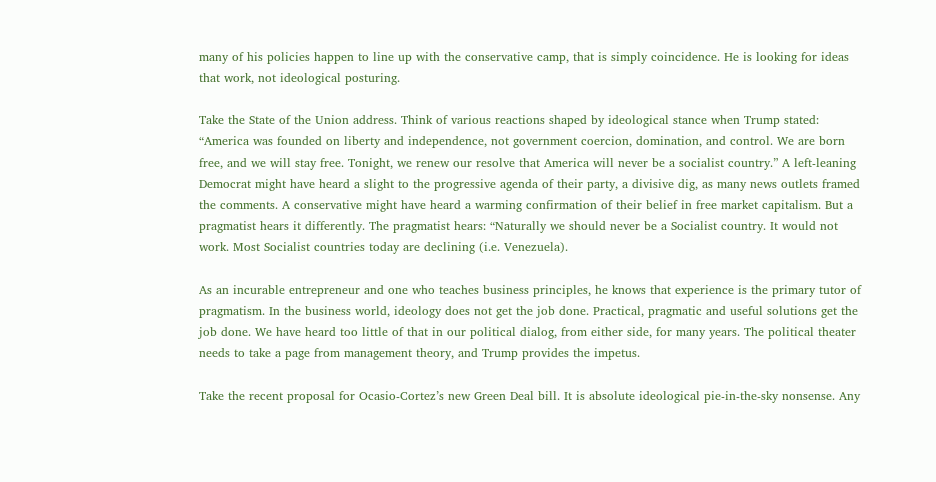many of his policies happen to line up with the conservative camp, that is simply coincidence. He is looking for ideas that work, not ideological posturing.

Take the State of the Union address. Think of various reactions shaped by ideological stance when Trump stated:  “America was founded on liberty and independence, not government coercion, domination, and control. We are born free, and we will stay free. Tonight, we renew our resolve that America will never be a socialist country.” A left-leaning Democrat might have heard a slight to the progressive agenda of their party, a divisive dig, as many news outlets framed the comments. A conservative might have heard a warming confirmation of their belief in free market capitalism. But a pragmatist hears it differently. The pragmatist hears: “Naturally we should never be a Socialist country. It would not work. Most Socialist countries today are declining (i.e. Venezuela).

As an incurable entrepreneur and one who teaches business principles, he knows that experience is the primary tutor of pragmatism. In the business world, ideology does not get the job done. Practical, pragmatic and useful solutions get the job done. We have heard too little of that in our political dialog, from either side, for many years. The political theater needs to take a page from management theory, and Trump provides the impetus.

Take the recent proposal for Ocasio-Cortez’s new Green Deal bill. It is absolute ideological pie-in-the-sky nonsense. Any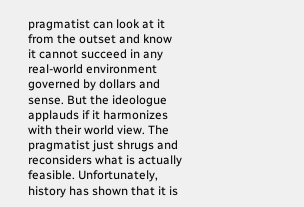pragmatist can look at it from the outset and know it cannot succeed in any real-world environment governed by dollars and sense. But the ideologue applauds if it harmonizes with their world view. The pragmatist just shrugs and reconsiders what is actually feasible. Unfortunately, history has shown that it is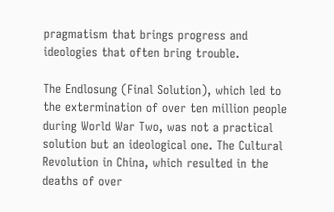pragmatism that brings progress and ideologies that often bring trouble.

The Endlosung (Final Solution), which led to the extermination of over ten million people during World War Two, was not a practical solution but an ideological one. The Cultural Revolution in China, which resulted in the deaths of over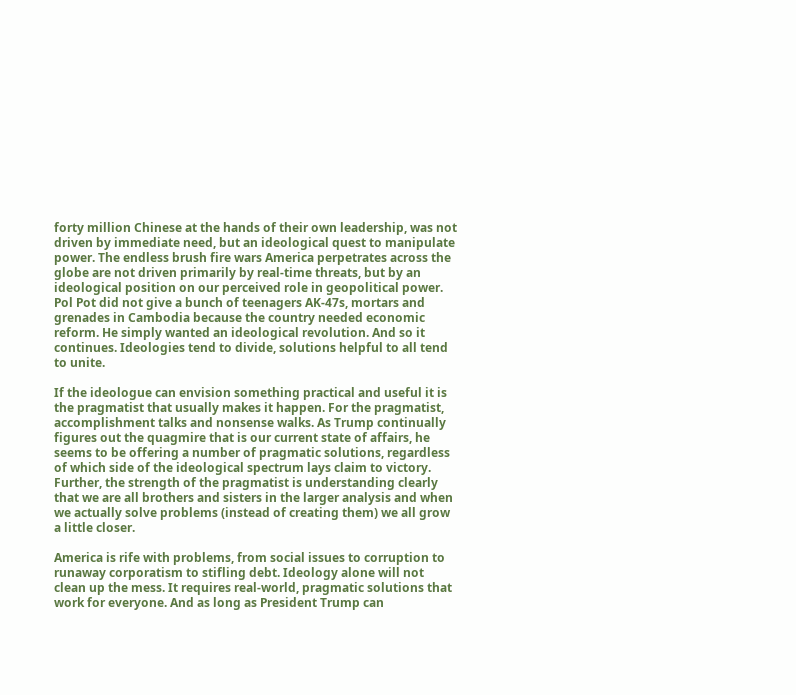forty million Chinese at the hands of their own leadership, was not driven by immediate need, but an ideological quest to manipulate power. The endless brush fire wars America perpetrates across the globe are not driven primarily by real-time threats, but by an ideological position on our perceived role in geopolitical power. Pol Pot did not give a bunch of teenagers AK-47s, mortars and grenades in Cambodia because the country needed economic reform. He simply wanted an ideological revolution. And so it continues. Ideologies tend to divide, solutions helpful to all tend to unite.

If the ideologue can envision something practical and useful it is the pragmatist that usually makes it happen. For the pragmatist, accomplishment talks and nonsense walks. As Trump continually figures out the quagmire that is our current state of affairs, he seems to be offering a number of pragmatic solutions, regardless of which side of the ideological spectrum lays claim to victory. Further, the strength of the pragmatist is understanding clearly that we are all brothers and sisters in the larger analysis and when we actually solve problems (instead of creating them) we all grow a little closer.

America is rife with problems, from social issues to corruption to runaway corporatism to stifling debt. Ideology alone will not clean up the mess. It requires real-world, pragmatic solutions that work for everyone. And as long as President Trump can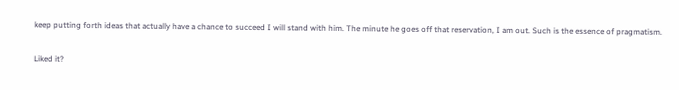keep putting forth ideas that actually have a chance to succeed I will stand with him. The minute he goes off that reservation, I am out. Such is the essence of pragmatism.

Liked it?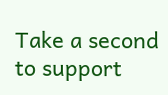Take a second to support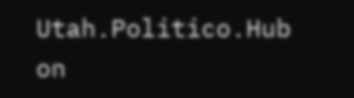Utah.Politico.Hub on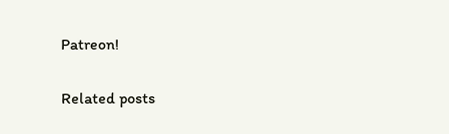Patreon!

Related posts